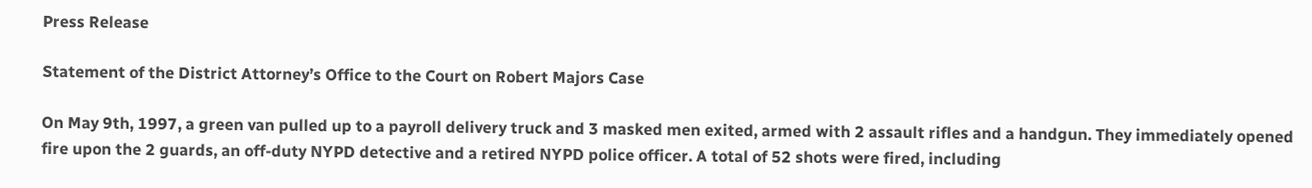Press Release

Statement of the District Attorney’s Office to the Court on Robert Majors Case

On May 9th, 1997, a green van pulled up to a payroll delivery truck and 3 masked men exited, armed with 2 assault rifles and a handgun. They immediately opened fire upon the 2 guards, an off-duty NYPD detective and a retired NYPD police officer. A total of 52 shots were fired, including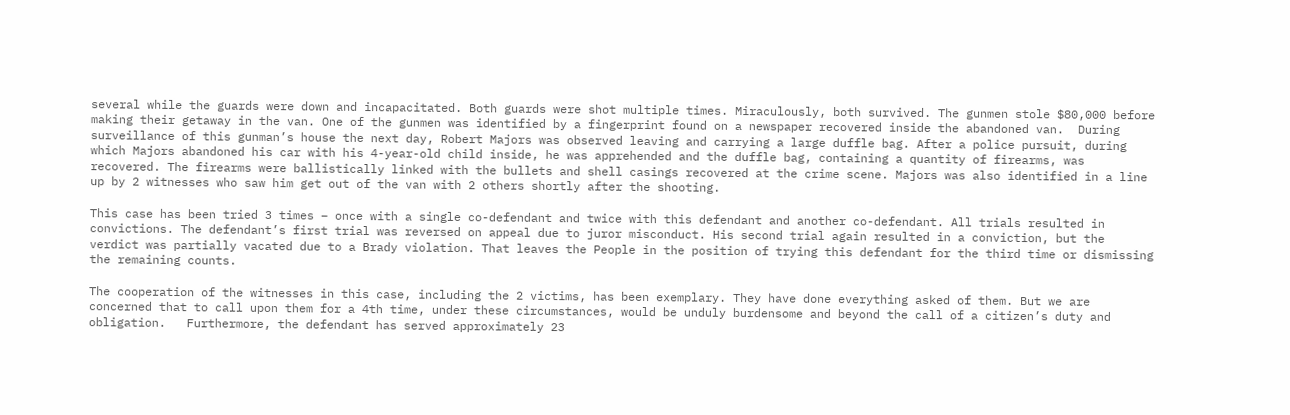several while the guards were down and incapacitated. Both guards were shot multiple times. Miraculously, both survived. The gunmen stole $80,000 before making their getaway in the van. One of the gunmen was identified by a fingerprint found on a newspaper recovered inside the abandoned van.  During surveillance of this gunman’s house the next day, Robert Majors was observed leaving and carrying a large duffle bag. After a police pursuit, during which Majors abandoned his car with his 4-year-old child inside, he was apprehended and the duffle bag, containing a quantity of firearms, was recovered. The firearms were ballistically linked with the bullets and shell casings recovered at the crime scene. Majors was also identified in a line up by 2 witnesses who saw him get out of the van with 2 others shortly after the shooting.

This case has been tried 3 times – once with a single co-defendant and twice with this defendant and another co-defendant. All trials resulted in convictions. The defendant’s first trial was reversed on appeal due to juror misconduct. His second trial again resulted in a conviction, but the verdict was partially vacated due to a Brady violation. That leaves the People in the position of trying this defendant for the third time or dismissing the remaining counts.

The cooperation of the witnesses in this case, including the 2 victims, has been exemplary. They have done everything asked of them. But we are concerned that to call upon them for a 4th time, under these circumstances, would be unduly burdensome and beyond the call of a citizen’s duty and obligation.   Furthermore, the defendant has served approximately 23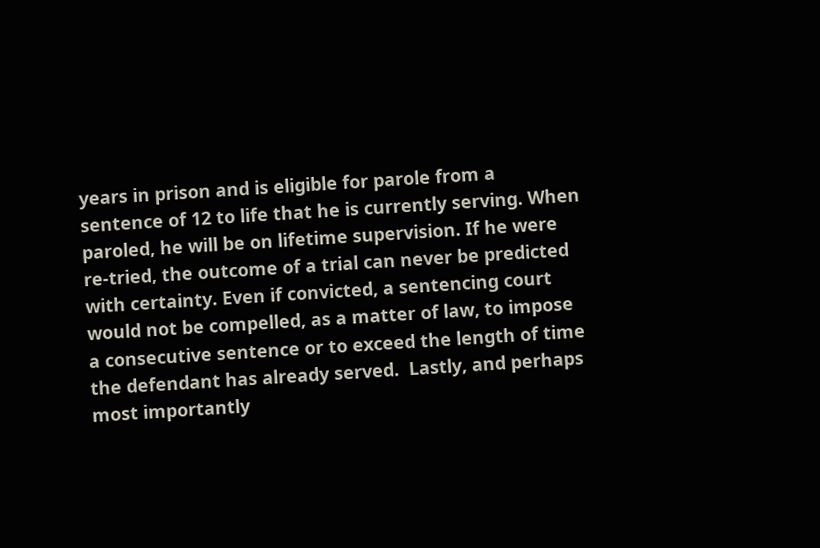years in prison and is eligible for parole from a sentence of 12 to life that he is currently serving. When paroled, he will be on lifetime supervision. If he were re-tried, the outcome of a trial can never be predicted with certainty. Even if convicted, a sentencing court would not be compelled, as a matter of law, to impose a consecutive sentence or to exceed the length of time the defendant has already served.  Lastly, and perhaps most importantly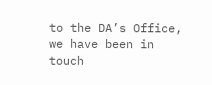to the DA’s Office, we have been in touch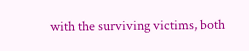with the surviving victims, both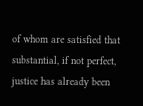of whom are satisfied that substantial, if not perfect, justice has already been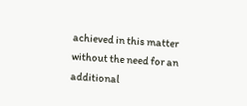achieved in this matter without the need for an additional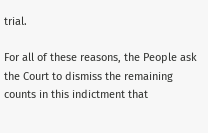trial.

For all of these reasons, the People ask the Court to dismiss the remaining counts in this indictment that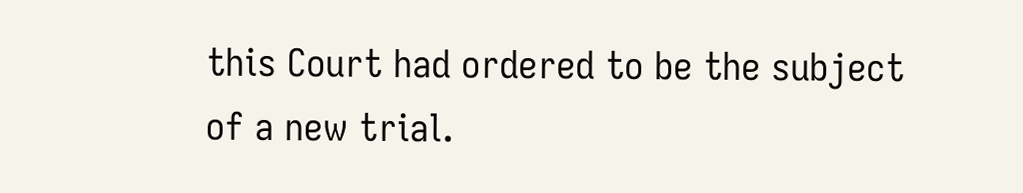this Court had ordered to be the subject of a new trial.